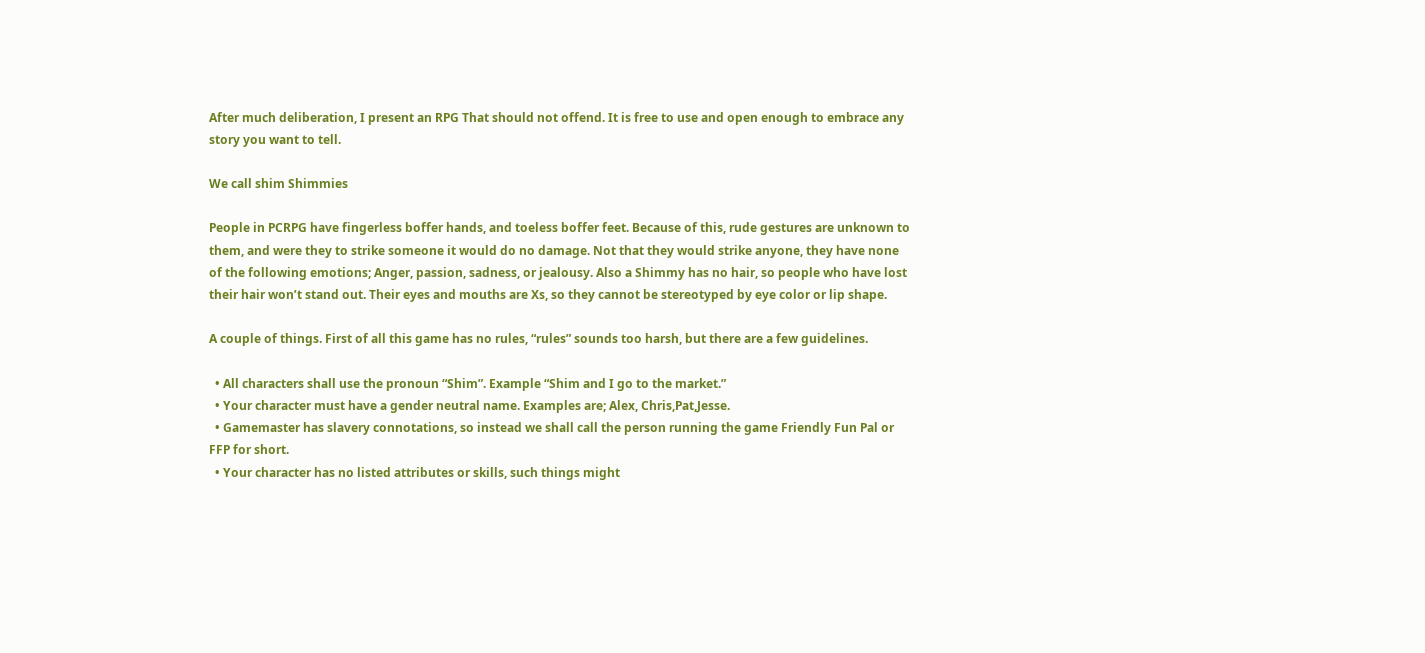After much deliberation, I present an RPG That should not offend. It is free to use and open enough to embrace any story you want to tell.

We call shim Shimmies

People in PCRPG have fingerless boffer hands, and toeless boffer feet. Because of this, rude gestures are unknown to them, and were they to strike someone it would do no damage. Not that they would strike anyone, they have none of the following emotions; Anger, passion, sadness, or jealousy. Also a Shimmy has no hair, so people who have lost their hair won’t stand out. Their eyes and mouths are Xs, so they cannot be stereotyped by eye color or lip shape.

A couple of things. First of all this game has no rules, “rules” sounds too harsh, but there are a few guidelines.

  • All characters shall use the pronoun “Shim”. Example “Shim and I go to the market.”
  • Your character must have a gender neutral name. Examples are; Alex, Chris,Pat,Jesse.
  • Gamemaster has slavery connotations, so instead we shall call the person running the game Friendly Fun Pal or FFP for short.
  • Your character has no listed attributes or skills, such things might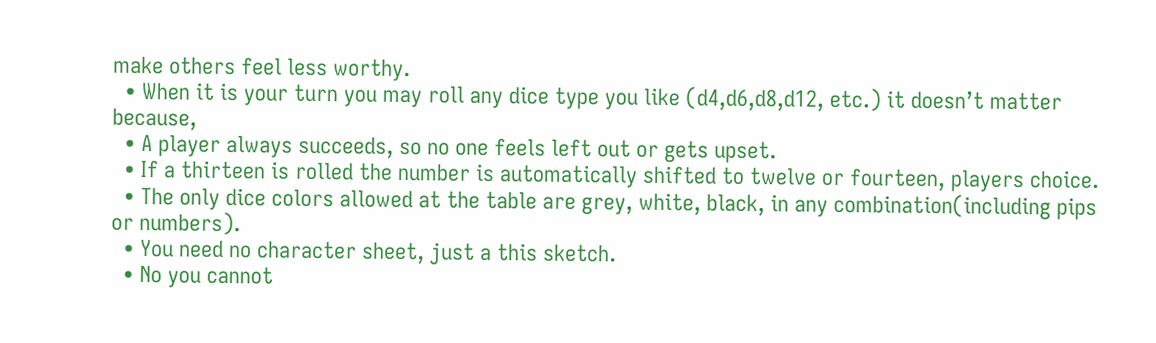make others feel less worthy.
  • When it is your turn you may roll any dice type you like (d4,d6,d8,d12, etc.) it doesn’t matter because,
  • A player always succeeds, so no one feels left out or gets upset.
  • If a thirteen is rolled the number is automatically shifted to twelve or fourteen, players choice.
  • The only dice colors allowed at the table are grey, white, black, in any combination(including pips or numbers).
  • You need no character sheet, just a this sketch.
  • No you cannot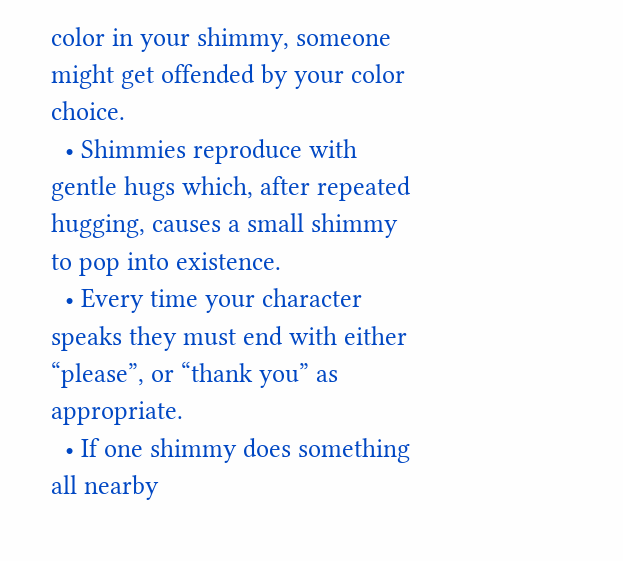color in your shimmy, someone might get offended by your color choice.
  • Shimmies reproduce with gentle hugs which, after repeated hugging, causes a small shimmy to pop into existence.
  • Every time your character speaks they must end with either “please”, or “thank you” as appropriate.
  • If one shimmy does something all nearby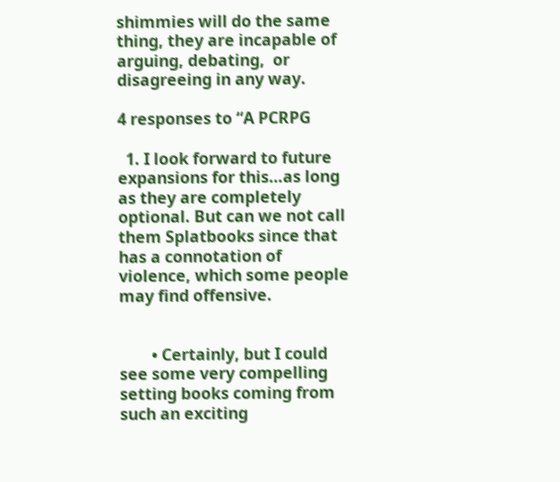shimmies will do the same thing, they are incapable of arguing, debating,  or disagreeing in any way.

4 responses to “A PCRPG

  1. I look forward to future expansions for this…as long as they are completely optional. But can we not call them Splatbooks since that has a connotation of violence, which some people may find offensive.


        • Certainly, but I could see some very compelling setting books coming from such an exciting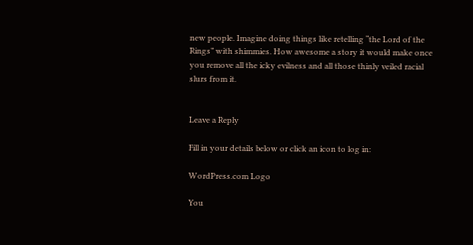new people. Imagine doing things like retelling “the Lord of the Rings” with shimmies. How awesome a story it would make once you remove all the icky evilness and all those thinly veiled racial slurs from it.


Leave a Reply

Fill in your details below or click an icon to log in:

WordPress.com Logo

You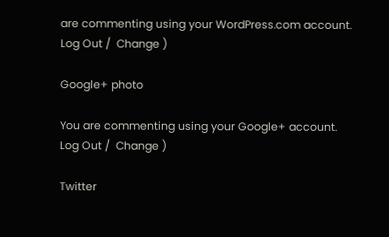are commenting using your WordPress.com account. Log Out /  Change )

Google+ photo

You are commenting using your Google+ account. Log Out /  Change )

Twitter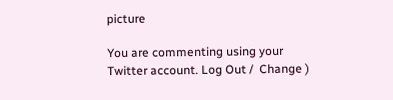picture

You are commenting using your Twitter account. Log Out /  Change )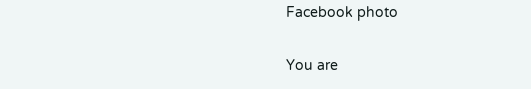Facebook photo

You are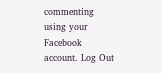commenting using your Facebook account. Log Out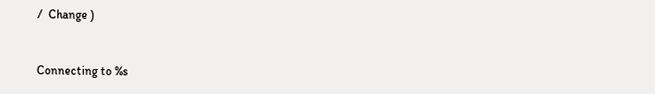/  Change )


Connecting to %s